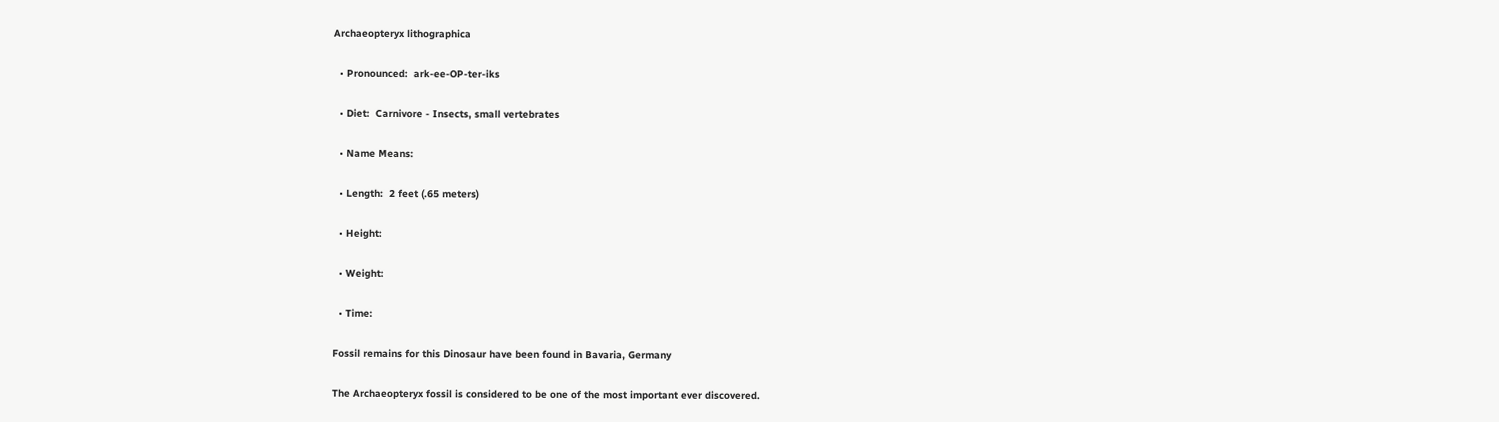Archaeopteryx lithographica

  • Pronounced:  ark-ee-OP-ter-iks

  • Diet:  Carnivore - Insects, small vertebrates

  • Name Means:

  • Length:  2 feet (.65 meters)

  • Height:

  • Weight:

  • Time:

Fossil remains for this Dinosaur have been found in Bavaria, Germany

The Archaeopteryx fossil is considered to be one of the most important ever discovered.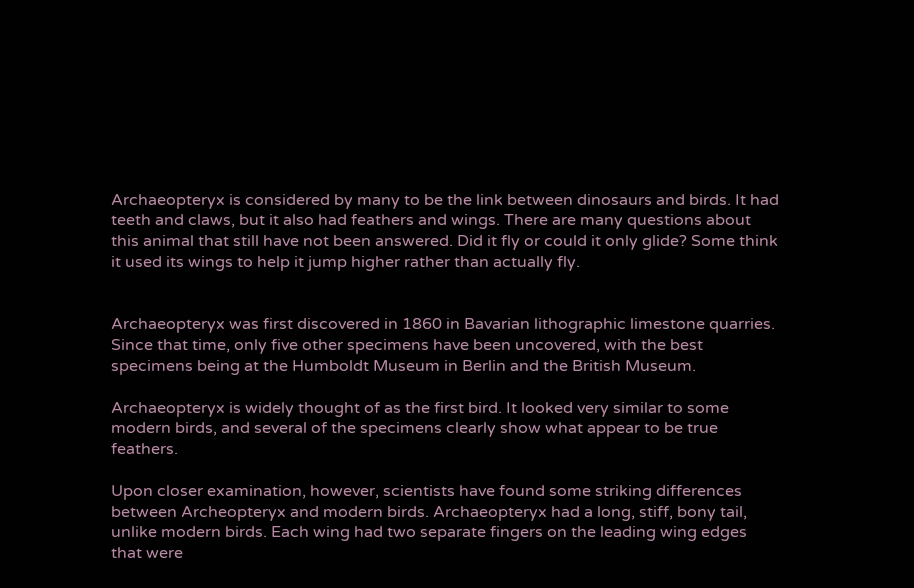Archaeopteryx is considered by many to be the link between dinosaurs and birds. It had teeth and claws, but it also had feathers and wings. There are many questions about this animal that still have not been answered. Did it fly or could it only glide? Some think it used its wings to help it jump higher rather than actually fly.


Archaeopteryx was first discovered in 1860 in Bavarian lithographic limestone quarries. Since that time, only five other specimens have been uncovered, with the best specimens being at the Humboldt Museum in Berlin and the British Museum.

Archaeopteryx is widely thought of as the first bird. It looked very similar to some modern birds, and several of the specimens clearly show what appear to be true feathers.

Upon closer examination, however, scientists have found some striking differences between Archeopteryx and modern birds. Archaeopteryx had a long, stiff, bony tail, unlike modern birds. Each wing had two separate fingers on the leading wing edges that were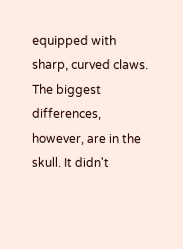equipped with sharp, curved claws. The biggest differences, however, are in the skull. It didn't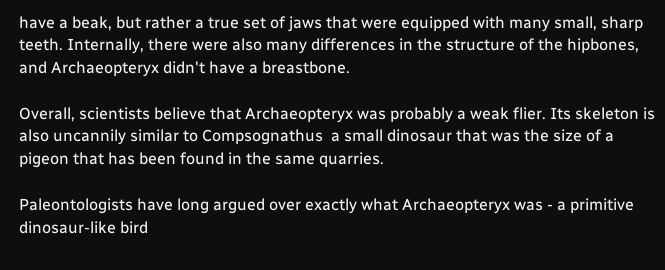have a beak, but rather a true set of jaws that were equipped with many small, sharp teeth. Internally, there were also many differences in the structure of the hipbones, and Archaeopteryx didn't have a breastbone.

Overall, scientists believe that Archaeopteryx was probably a weak flier. Its skeleton is also uncannily similar to Compsognathus  a small dinosaur that was the size of a pigeon that has been found in the same quarries.

Paleontologists have long argued over exactly what Archaeopteryx was - a primitive dinosaur-like bird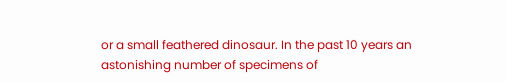or a small feathered dinosaur. In the past 10 years an astonishing number of specimens of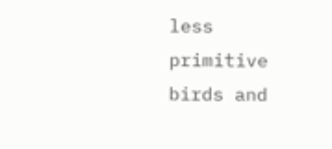less primitive birds and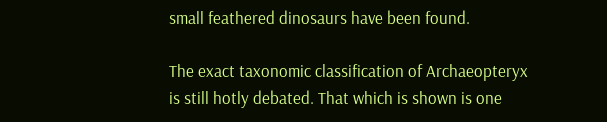small feathered dinosaurs have been found.

The exact taxonomic classification of Archaeopteryx is still hotly debated. That which is shown is one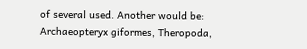of several used. Another would be: Archaeopteryx giformes, Theropoda,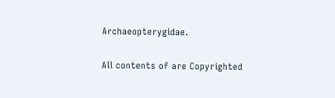Archaeopterygidae.

All contents of are Copyrighted